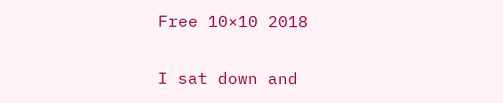Free 10×10 2018

I sat down and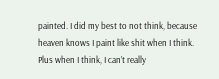painted. I did my best to not think, because heaven knows I paint like shit when I think. Plus when I think, I can’t really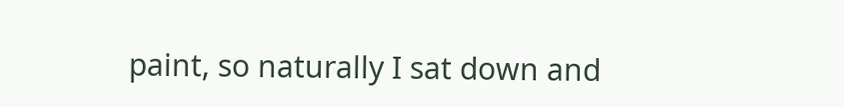paint, so naturally I sat down and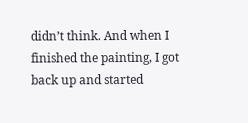didn’t think. And when I finished the painting, I got back up and started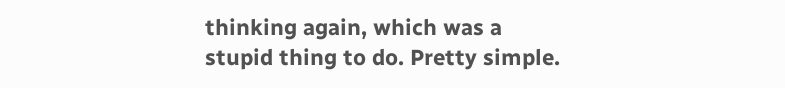thinking again, which was a stupid thing to do. Pretty simple.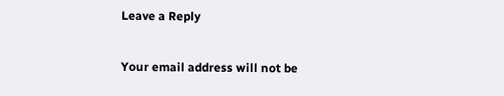Leave a Reply

Your email address will not be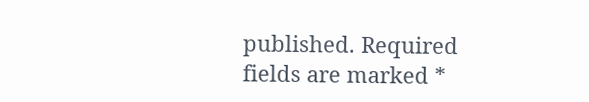published. Required fields are marked *